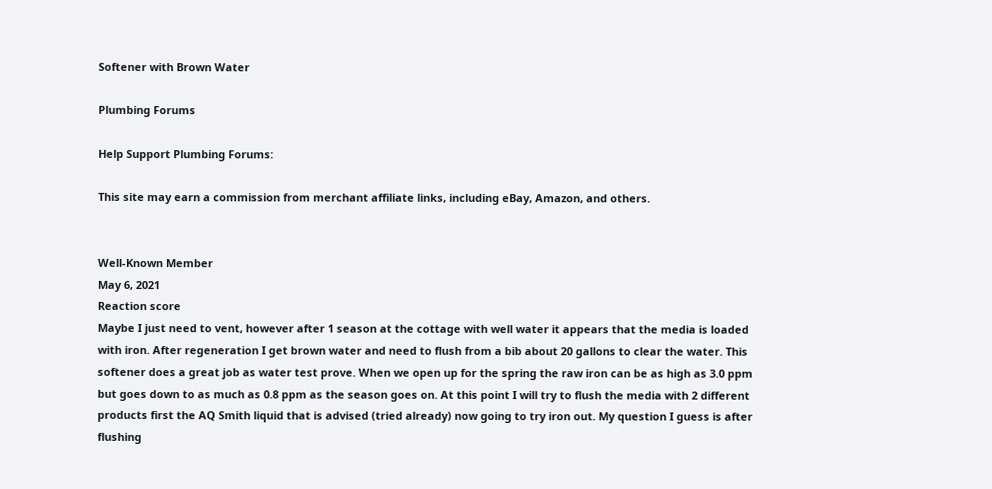Softener with Brown Water

Plumbing Forums

Help Support Plumbing Forums:

This site may earn a commission from merchant affiliate links, including eBay, Amazon, and others.


Well-Known Member
May 6, 2021
Reaction score
Maybe I just need to vent, however after 1 season at the cottage with well water it appears that the media is loaded with iron. After regeneration I get brown water and need to flush from a bib about 20 gallons to clear the water. This softener does a great job as water test prove. When we open up for the spring the raw iron can be as high as 3.0 ppm but goes down to as much as 0.8 ppm as the season goes on. At this point I will try to flush the media with 2 different products first the AQ Smith liquid that is advised (tried already) now going to try iron out. My question I guess is after flushing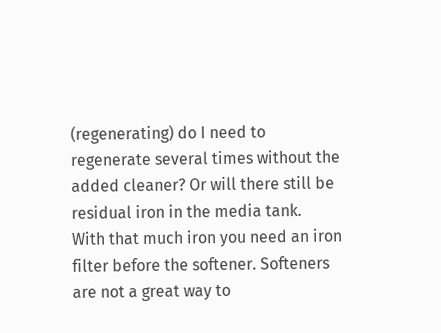(regenerating) do I need to regenerate several times without the added cleaner? Or will there still be residual iron in the media tank.
With that much iron you need an iron filter before the softener. Softeners are not a great way to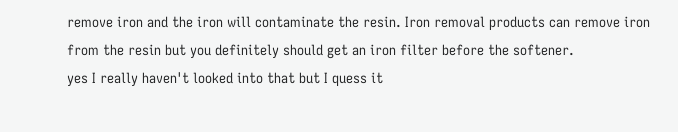remove iron and the iron will contaminate the resin. Iron removal products can remove iron from the resin but you definitely should get an iron filter before the softener.
yes I really haven't looked into that but I quess it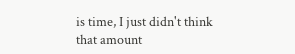is time, I just didn't think that amount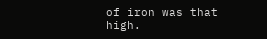of iron was that high.